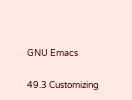GNU Emacs

49.3 Customizing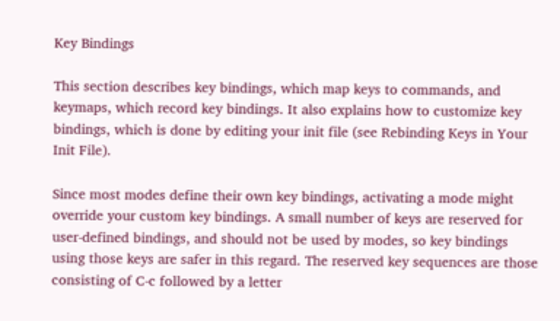Key Bindings

This section describes key bindings, which map keys to commands, and keymaps, which record key bindings. It also explains how to customize key bindings, which is done by editing your init file (see Rebinding Keys in Your Init File).

Since most modes define their own key bindings, activating a mode might override your custom key bindings. A small number of keys are reserved for user-defined bindings, and should not be used by modes, so key bindings using those keys are safer in this regard. The reserved key sequences are those consisting of C-c followed by a letter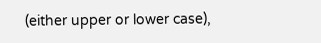(either upper or lower case),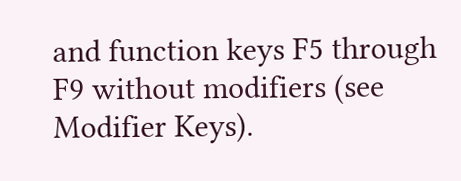and function keys F5 through F9 without modifiers (see Modifier Keys).